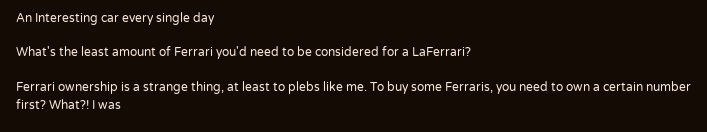An Interesting car every single day

What's the least amount of Ferrari you'd need to be considered for a LaFerrari?

Ferrari ownership is a strange thing, at least to plebs like me. To buy some Ferraris, you need to own a certain number first? What?! I was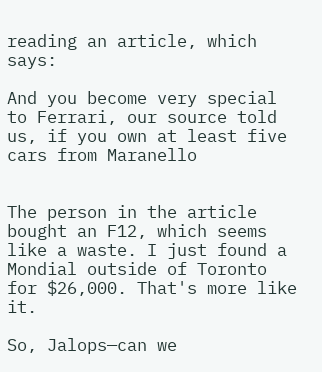reading an article, which says:

And you become very special to Ferrari, our source told us, if you own at least five cars from Maranello


The person in the article bought an F12, which seems like a waste. I just found a Mondial outside of Toronto for $26,000. That's more like it.

So, Jalops—can we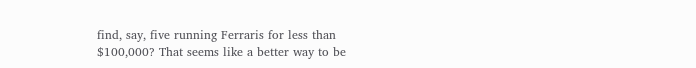find, say, five running Ferraris for less than $100,000? That seems like a better way to be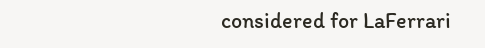considered for LaFerrari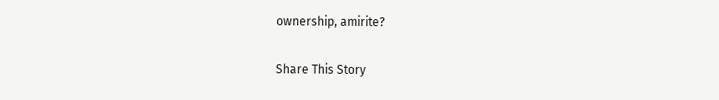ownership, amirite?

Share This Story